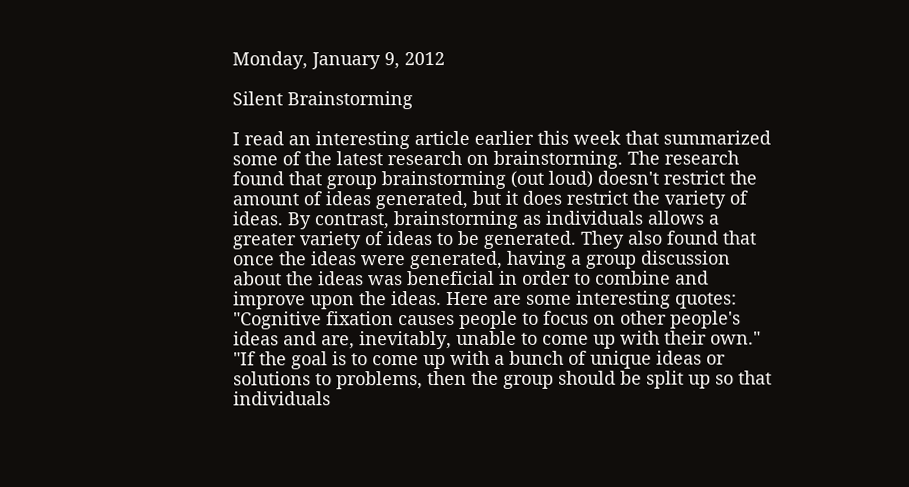Monday, January 9, 2012

Silent Brainstorming

I read an interesting article earlier this week that summarized some of the latest research on brainstorming. The research found that group brainstorming (out loud) doesn't restrict the amount of ideas generated, but it does restrict the variety of ideas. By contrast, brainstorming as individuals allows a greater variety of ideas to be generated. They also found that once the ideas were generated, having a group discussion about the ideas was beneficial in order to combine and improve upon the ideas. Here are some interesting quotes:
"Cognitive fixation causes people to focus on other people's ideas and are, inevitably, unable to come up with their own."
"If the goal is to come up with a bunch of unique ideas or solutions to problems, then the group should be split up so that individuals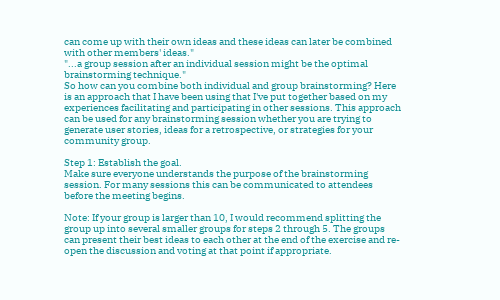can come up with their own ideas and these ideas can later be combined with other members' ideas."
"...a group session after an individual session might be the optimal brainstorming technique."
So how can you combine both individual and group brainstorming? Here is an approach that I have been using that I've put together based on my experiences facilitating and participating in other sessions. This approach can be used for any brainstorming session whether you are trying to generate user stories, ideas for a retrospective, or strategies for your community group.

Step 1: Establish the goal.
Make sure everyone understands the purpose of the brainstorming session. For many sessions this can be communicated to attendees before the meeting begins.

Note: If your group is larger than 10, I would recommend splitting the group up into several smaller groups for steps 2 through 5. The groups can present their best ideas to each other at the end of the exercise and re-open the discussion and voting at that point if appropriate.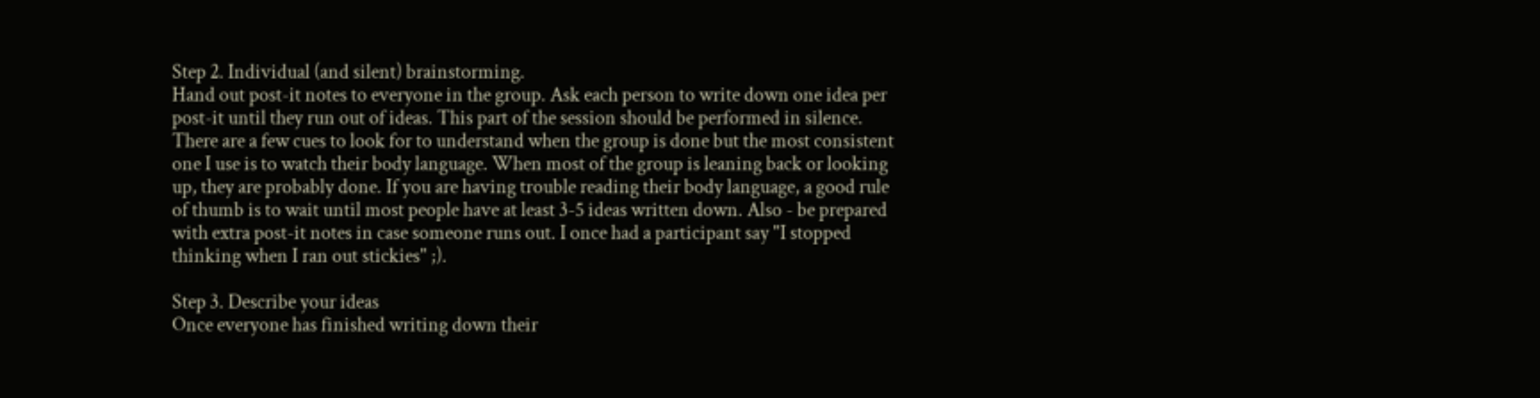Step 2. Individual (and silent) brainstorming.
Hand out post-it notes to everyone in the group. Ask each person to write down one idea per post-it until they run out of ideas. This part of the session should be performed in silence. There are a few cues to look for to understand when the group is done but the most consistent one I use is to watch their body language. When most of the group is leaning back or looking up, they are probably done. If you are having trouble reading their body language, a good rule of thumb is to wait until most people have at least 3-5 ideas written down. Also - be prepared with extra post-it notes in case someone runs out. I once had a participant say "I stopped thinking when I ran out stickies" ;).

Step 3. Describe your ideas
Once everyone has finished writing down their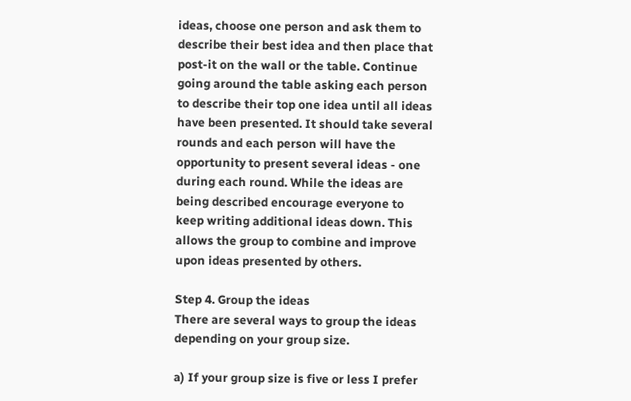ideas, choose one person and ask them to describe their best idea and then place that post-it on the wall or the table. Continue going around the table asking each person to describe their top one idea until all ideas have been presented. It should take several rounds and each person will have the opportunity to present several ideas - one during each round. While the ideas are being described encourage everyone to keep writing additional ideas down. This allows the group to combine and improve upon ideas presented by others.

Step 4. Group the ideas
There are several ways to group the ideas depending on your group size.

a) If your group size is five or less I prefer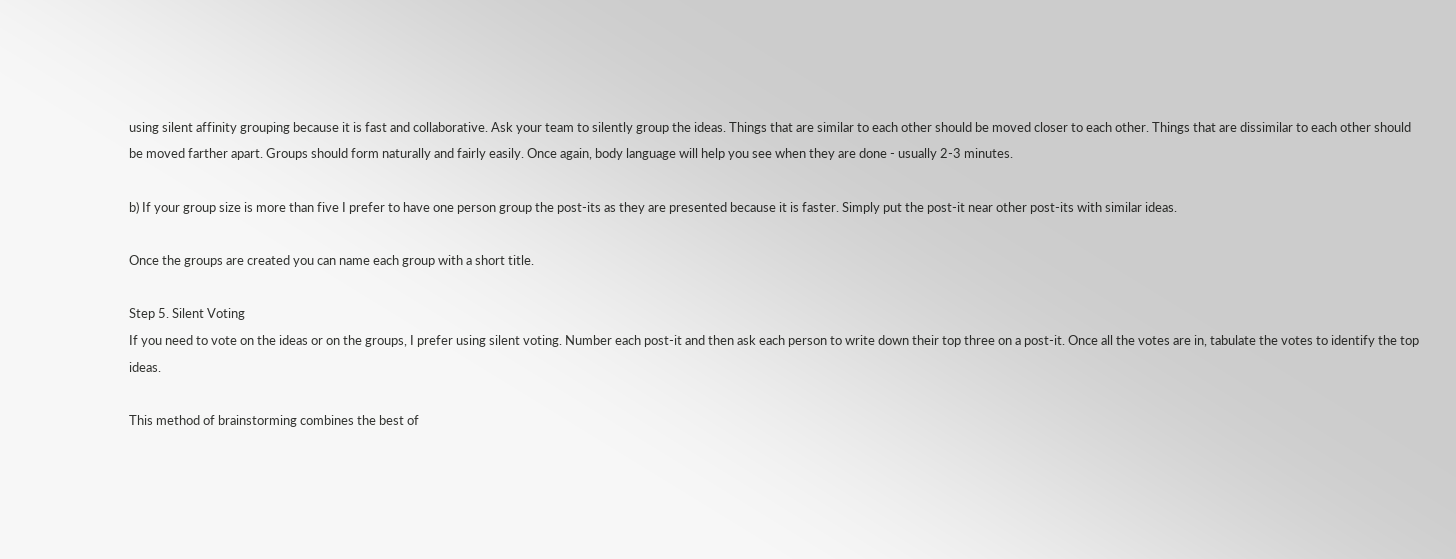using silent affinity grouping because it is fast and collaborative. Ask your team to silently group the ideas. Things that are similar to each other should be moved closer to each other. Things that are dissimilar to each other should be moved farther apart. Groups should form naturally and fairly easily. Once again, body language will help you see when they are done - usually 2-3 minutes.

b) If your group size is more than five I prefer to have one person group the post-its as they are presented because it is faster. Simply put the post-it near other post-its with similar ideas.

Once the groups are created you can name each group with a short title.

Step 5. Silent Voting
If you need to vote on the ideas or on the groups, I prefer using silent voting. Number each post-it and then ask each person to write down their top three on a post-it. Once all the votes are in, tabulate the votes to identify the top ideas.

This method of brainstorming combines the best of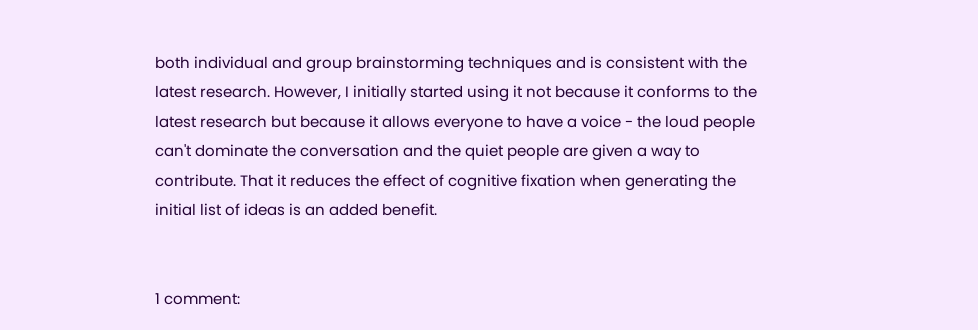both individual and group brainstorming techniques and is consistent with the latest research. However, I initially started using it not because it conforms to the latest research but because it allows everyone to have a voice - the loud people can't dominate the conversation and the quiet people are given a way to contribute. That it reduces the effect of cognitive fixation when generating the initial list of ideas is an added benefit.


1 comment: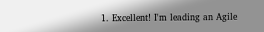1. Excellent! I'm leading an Agile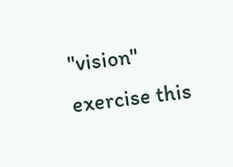"vision" exercise this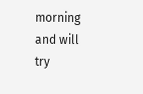morning and will try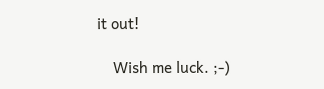it out!

    Wish me luck. ;-)